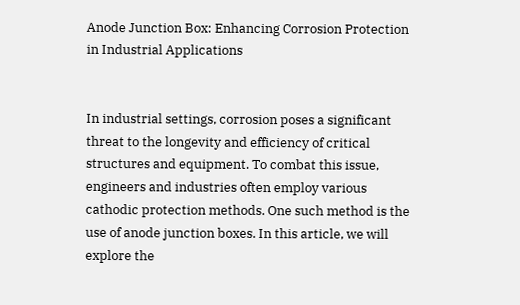Anode Junction Box: Enhancing Corrosion Protection in Industrial Applications


In industrial settings, corrosion poses a significant threat to the longevity and efficiency of critical structures and equipment. To combat this issue, engineers and industries often employ various cathodic protection methods. One such method is the use of anode junction boxes. In this article, we will explore the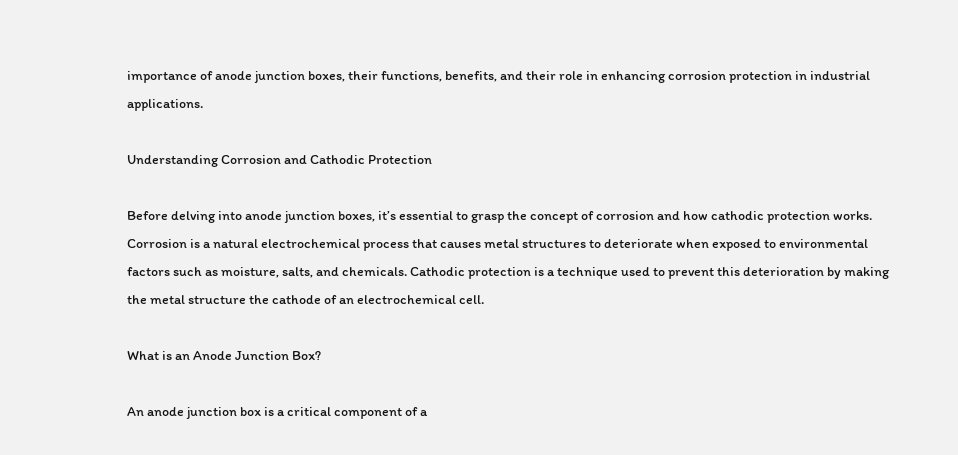importance of anode junction boxes, their functions, benefits, and their role in enhancing corrosion protection in industrial applications.

Understanding Corrosion and Cathodic Protection

Before delving into anode junction boxes, it’s essential to grasp the concept of corrosion and how cathodic protection works. Corrosion is a natural electrochemical process that causes metal structures to deteriorate when exposed to environmental factors such as moisture, salts, and chemicals. Cathodic protection is a technique used to prevent this deterioration by making the metal structure the cathode of an electrochemical cell.

What is an Anode Junction Box?

An anode junction box is a critical component of a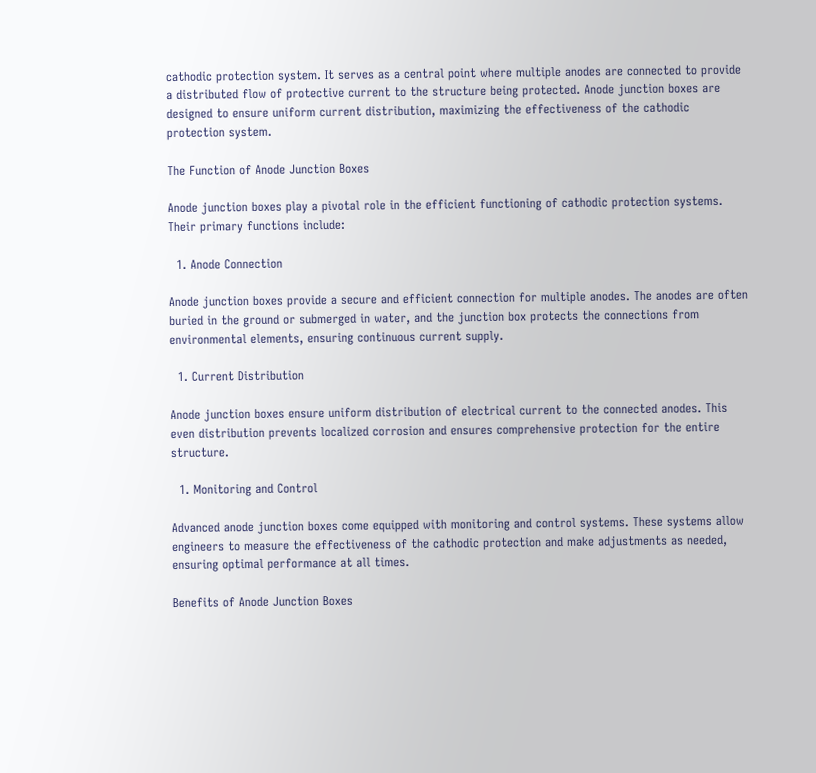cathodic protection system. It serves as a central point where multiple anodes are connected to provide a distributed flow of protective current to the structure being protected. Anode junction boxes are designed to ensure uniform current distribution, maximizing the effectiveness of the cathodic protection system.

The Function of Anode Junction Boxes

Anode junction boxes play a pivotal role in the efficient functioning of cathodic protection systems. Their primary functions include:

  1. Anode Connection

Anode junction boxes provide a secure and efficient connection for multiple anodes. The anodes are often buried in the ground or submerged in water, and the junction box protects the connections from environmental elements, ensuring continuous current supply.

  1. Current Distribution

Anode junction boxes ensure uniform distribution of electrical current to the connected anodes. This even distribution prevents localized corrosion and ensures comprehensive protection for the entire structure.

  1. Monitoring and Control

Advanced anode junction boxes come equipped with monitoring and control systems. These systems allow engineers to measure the effectiveness of the cathodic protection and make adjustments as needed, ensuring optimal performance at all times.

Benefits of Anode Junction Boxes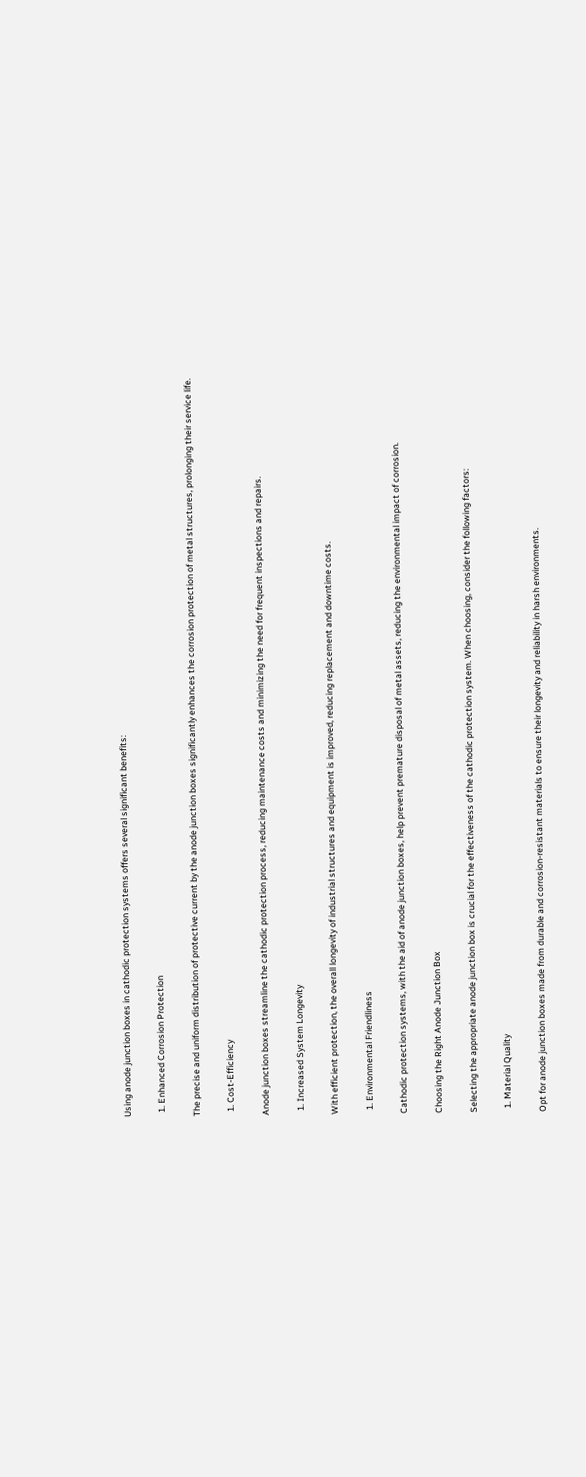Using anode junction boxes in cathodic protection systems offers several significant benefits:

  1. Enhanced Corrosion Protection

The precise and uniform distribution of protective current by the anode junction boxes significantly enhances the corrosion protection of metal structures, prolonging their service life.

  1. Cost-Efficiency

Anode junction boxes streamline the cathodic protection process, reducing maintenance costs and minimizing the need for frequent inspections and repairs.

  1. Increased System Longevity

With efficient protection, the overall longevity of industrial structures and equipment is improved, reducing replacement and downtime costs.

  1. Environmental Friendliness

Cathodic protection systems, with the aid of anode junction boxes, help prevent premature disposal of metal assets, reducing the environmental impact of corrosion.

Choosing the Right Anode Junction Box

Selecting the appropriate anode junction box is crucial for the effectiveness of the cathodic protection system. When choosing, consider the following factors:

  1. Material Quality

Opt for anode junction boxes made from durable and corrosion-resistant materials to ensure their longevity and reliability in harsh environments.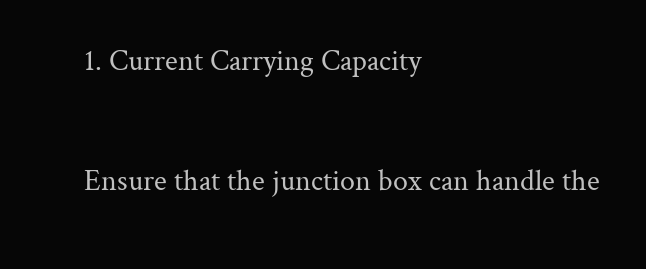1. Current Carrying Capacity

Ensure that the junction box can handle the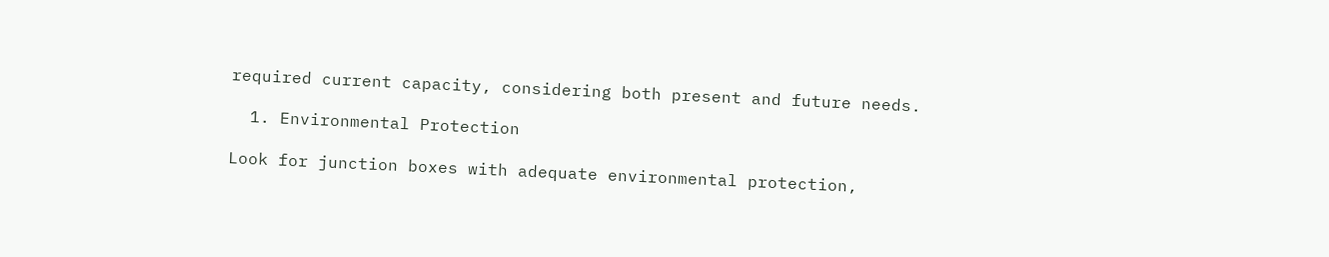required current capacity, considering both present and future needs.

  1. Environmental Protection

Look for junction boxes with adequate environmental protection,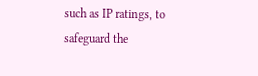such as IP ratings, to safeguard the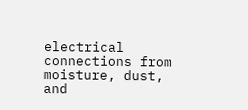electrical connections from moisture, dust, and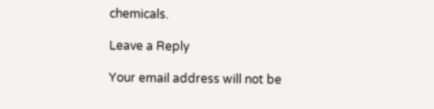chemicals.

Leave a Reply

Your email address will not be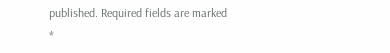published. Required fields are marked *